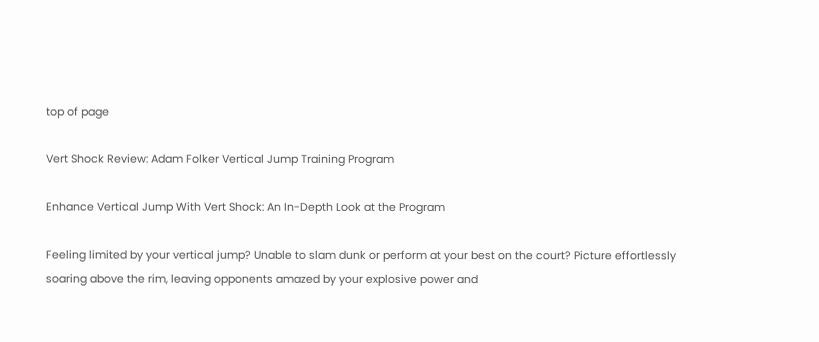top of page

Vert Shock Review: Adam Folker Vertical Jump Training Program

Enhance Vertical Jump With Vert Shock: An In-Depth Look at the Program

Feeling limited by your vertical jump? Unable to slam dunk or perform at your best on the court? Picture effortlessly soaring above the rim, leaving opponents amazed by your explosive power and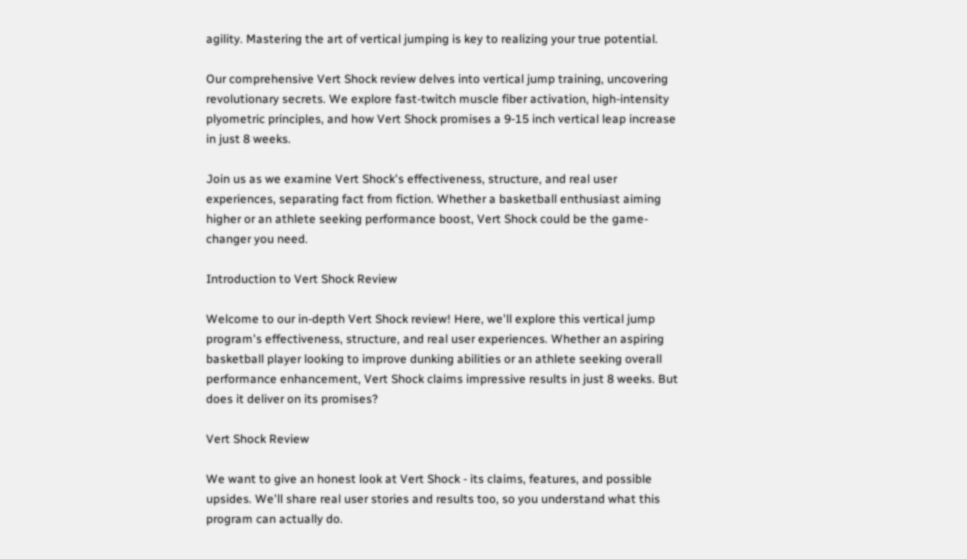agility. Mastering the art of vertical jumping is key to realizing your true potential.

Our comprehensive Vert Shock review delves into vertical jump training, uncovering revolutionary secrets. We explore fast-twitch muscle fiber activation, high-intensity plyometric principles, and how Vert Shock promises a 9-15 inch vertical leap increase in just 8 weeks.

Join us as we examine Vert Shock's effectiveness, structure, and real user experiences, separating fact from fiction. Whether a basketball enthusiast aiming higher or an athlete seeking performance boost, Vert Shock could be the game-changer you need.

Introduction to Vert Shock Review

Welcome to our in-depth Vert Shock review! Here, we'll explore this vertical jump program's effectiveness, structure, and real user experiences. Whether an aspiring basketball player looking to improve dunking abilities or an athlete seeking overall performance enhancement, Vert Shock claims impressive results in just 8 weeks. But does it deliver on its promises?

Vert Shock Review

We want to give an honest look at Vert Shock - its claims, features, and possible upsides. We'll share real user stories and results too, so you understand what this program can actually do.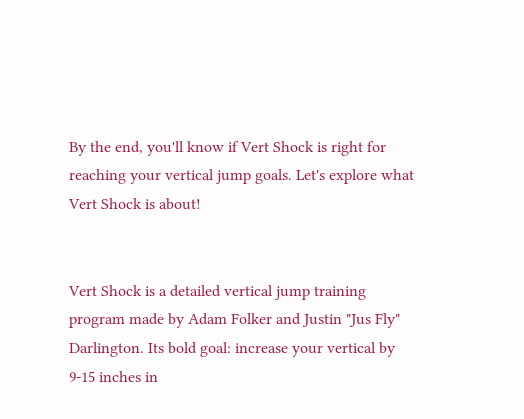By the end, you'll know if Vert Shock is right for reaching your vertical jump goals. Let's explore what Vert Shock is about!


Vert Shock is a detailed vertical jump training program made by Adam Folker and Justin "Jus Fly" Darlington. Its bold goal: increase your vertical by 9-15 inches in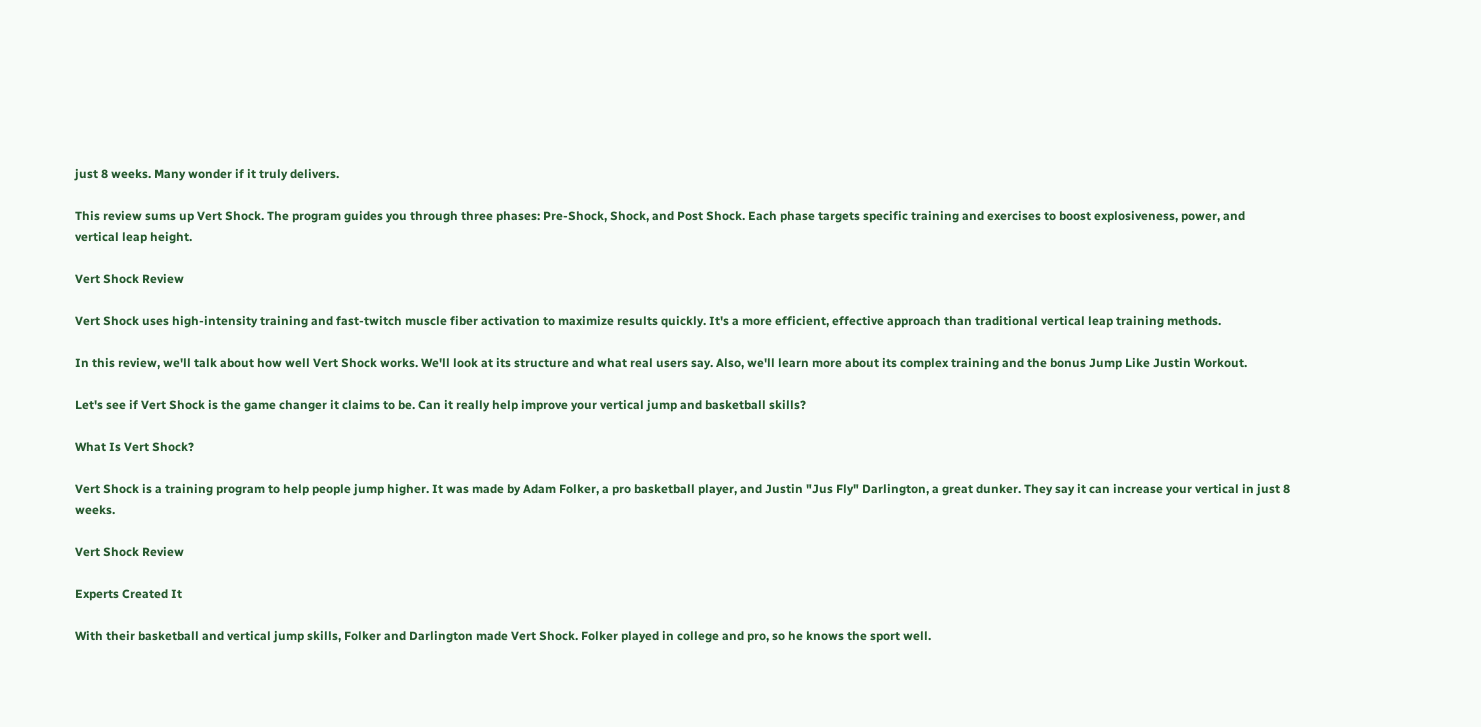just 8 weeks. Many wonder if it truly delivers.

This review sums up Vert Shock. The program guides you through three phases: Pre-Shock, Shock, and Post Shock. Each phase targets specific training and exercises to boost explosiveness, power, and vertical leap height.

Vert Shock Review

Vert Shock uses high-intensity training and fast-twitch muscle fiber activation to maximize results quickly. It's a more efficient, effective approach than traditional vertical leap training methods.

In this review, we'll talk about how well Vert Shock works. We'll look at its structure and what real users say. Also, we'll learn more about its complex training and the bonus Jump Like Justin Workout.

Let's see if Vert Shock is the game changer it claims to be. Can it really help improve your vertical jump and basketball skills?

What Is Vert Shock?

Vert Shock is a training program to help people jump higher. It was made by Adam Folker, a pro basketball player, and Justin "Jus Fly" Darlington, a great dunker. They say it can increase your vertical in just 8 weeks.

Vert Shock Review

Experts Created It

With their basketball and vertical jump skills, Folker and Darlington made Vert Shock. Folker played in college and pro, so he knows the sport well.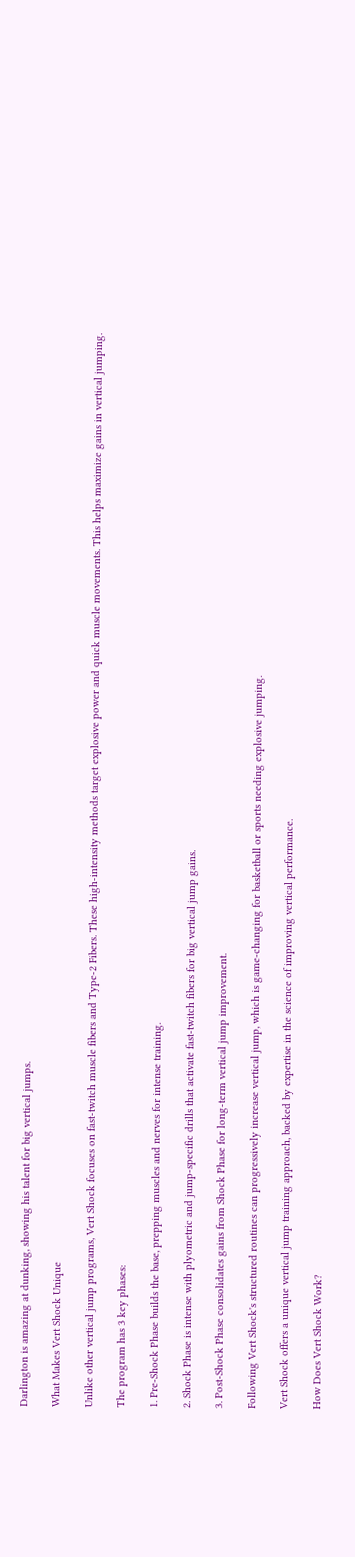Darlington is amazing at dunking, showing his talent for big vertical jumps.

What Makes Vert Shock Unique

Unlike other vertical jump programs, Vert Shock focuses on fast-twitch muscle fibers and Type-2 Fibers. These high-intensity methods target explosive power and quick muscle movements. This helps maximize gains in vertical jumping.

The program has 3 key phases:

1. Pre-Shock Phase builds the base, prepping muscles and nerves for intense training.

2. Shock Phase is intense with plyometric and jump-specific drills that activate fast-twitch fibers for big vertical jump gains.

3. Post-Shock Phase consolidates gains from Shock Phase for long-term vertical jump improvement.

Following Vert Shock's structured routines can progressively increase vertical jump, which is game-changing for basketball or sports needing explosive jumping.

Vert Shock offers a unique vertical jump training approach, backed by expertise in the science of improving vertical performance.

How Does Vert Shock Work?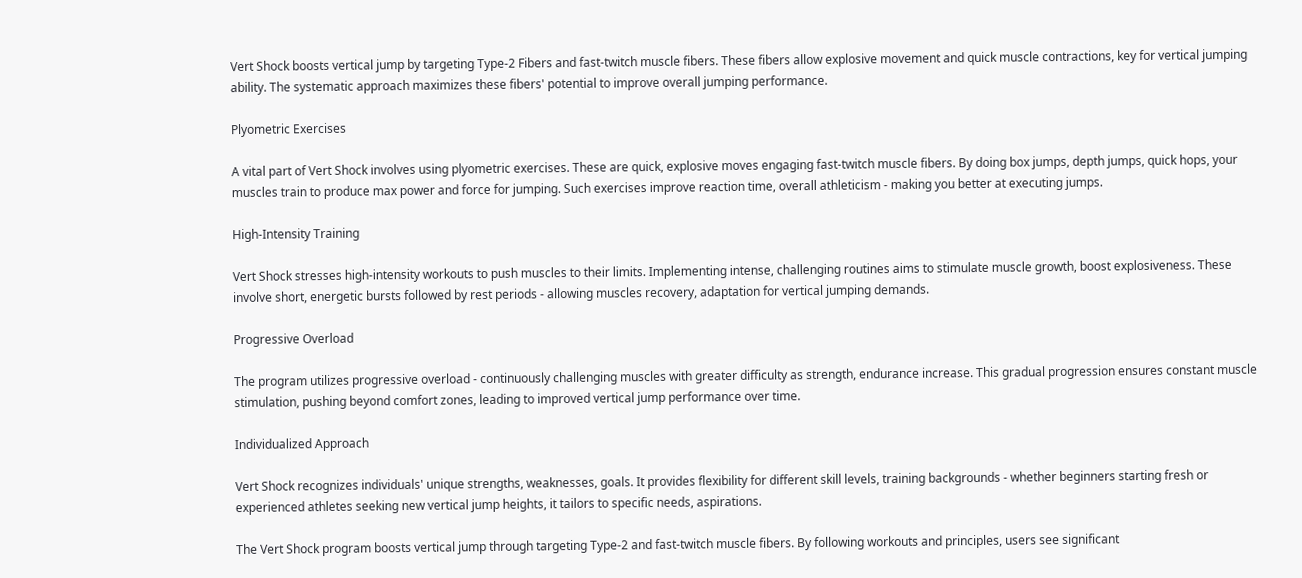Vert Shock boosts vertical jump by targeting Type-2 Fibers and fast-twitch muscle fibers. These fibers allow explosive movement and quick muscle contractions, key for vertical jumping ability. The systematic approach maximizes these fibers' potential to improve overall jumping performance.

Plyometric Exercises

A vital part of Vert Shock involves using plyometric exercises. These are quick, explosive moves engaging fast-twitch muscle fibers. By doing box jumps, depth jumps, quick hops, your muscles train to produce max power and force for jumping. Such exercises improve reaction time, overall athleticism - making you better at executing jumps.

High-Intensity Training

Vert Shock stresses high-intensity workouts to push muscles to their limits. Implementing intense, challenging routines aims to stimulate muscle growth, boost explosiveness. These involve short, energetic bursts followed by rest periods - allowing muscles recovery, adaptation for vertical jumping demands.

Progressive Overload

The program utilizes progressive overload - continuously challenging muscles with greater difficulty as strength, endurance increase. This gradual progression ensures constant muscle stimulation, pushing beyond comfort zones, leading to improved vertical jump performance over time.

Individualized Approach

Vert Shock recognizes individuals' unique strengths, weaknesses, goals. It provides flexibility for different skill levels, training backgrounds - whether beginners starting fresh or experienced athletes seeking new vertical jump heights, it tailors to specific needs, aspirations.

The Vert Shock program boosts vertical jump through targeting Type-2 and fast-twitch muscle fibers. By following workouts and principles, users see significant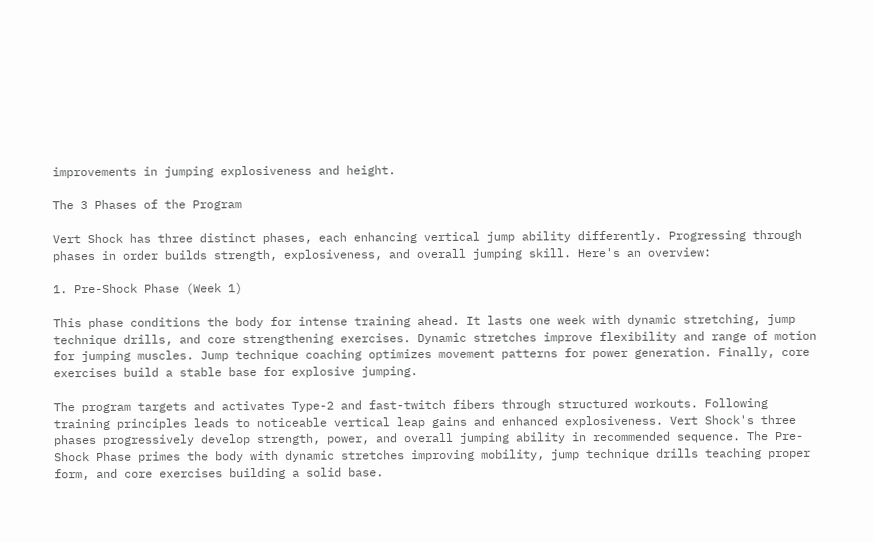improvements in jumping explosiveness and height.

The 3 Phases of the Program

Vert Shock has three distinct phases, each enhancing vertical jump ability differently. Progressing through phases in order builds strength, explosiveness, and overall jumping skill. Here's an overview:

1. Pre-Shock Phase (Week 1)

This phase conditions the body for intense training ahead. It lasts one week with dynamic stretching, jump technique drills, and core strengthening exercises. Dynamic stretches improve flexibility and range of motion for jumping muscles. Jump technique coaching optimizes movement patterns for power generation. Finally, core exercises build a stable base for explosive jumping.

The program targets and activates Type-2 and fast-twitch fibers through structured workouts. Following training principles leads to noticeable vertical leap gains and enhanced explosiveness. Vert Shock's three phases progressively develop strength, power, and overall jumping ability in recommended sequence. The Pre-Shock Phase primes the body with dynamic stretches improving mobility, jump technique drills teaching proper form, and core exercises building a solid base.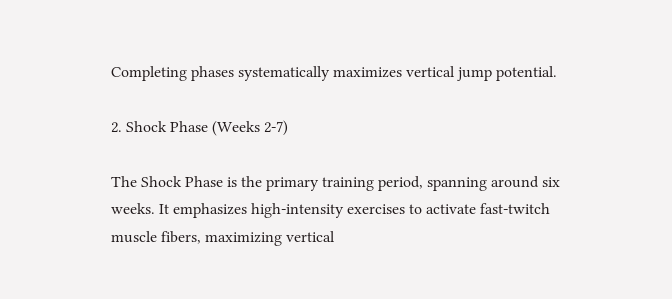Completing phases systematically maximizes vertical jump potential.

2. Shock Phase (Weeks 2-7)

The Shock Phase is the primary training period, spanning around six weeks. It emphasizes high-intensity exercises to activate fast-twitch muscle fibers, maximizing vertical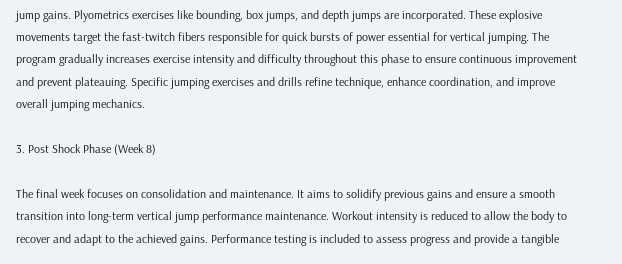jump gains. Plyometrics exercises like bounding, box jumps, and depth jumps are incorporated. These explosive movements target the fast-twitch fibers responsible for quick bursts of power essential for vertical jumping. The program gradually increases exercise intensity and difficulty throughout this phase to ensure continuous improvement and prevent plateauing. Specific jumping exercises and drills refine technique, enhance coordination, and improve overall jumping mechanics.

3. Post Shock Phase (Week 8)

The final week focuses on consolidation and maintenance. It aims to solidify previous gains and ensure a smooth transition into long-term vertical jump performance maintenance. Workout intensity is reduced to allow the body to recover and adapt to the achieved gains. Performance testing is included to assess progress and provide a tangible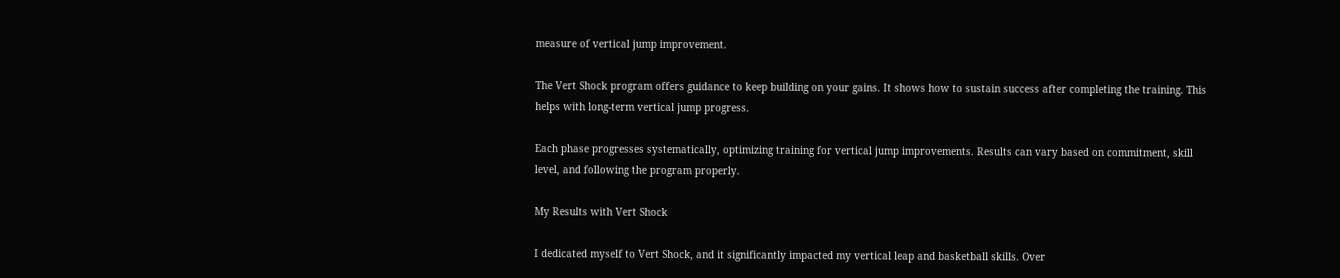measure of vertical jump improvement.

The Vert Shock program offers guidance to keep building on your gains. It shows how to sustain success after completing the training. This helps with long-term vertical jump progress.

Each phase progresses systematically, optimizing training for vertical jump improvements. Results can vary based on commitment, skill level, and following the program properly.

My Results with Vert Shock

I dedicated myself to Vert Shock, and it significantly impacted my vertical leap and basketball skills. Over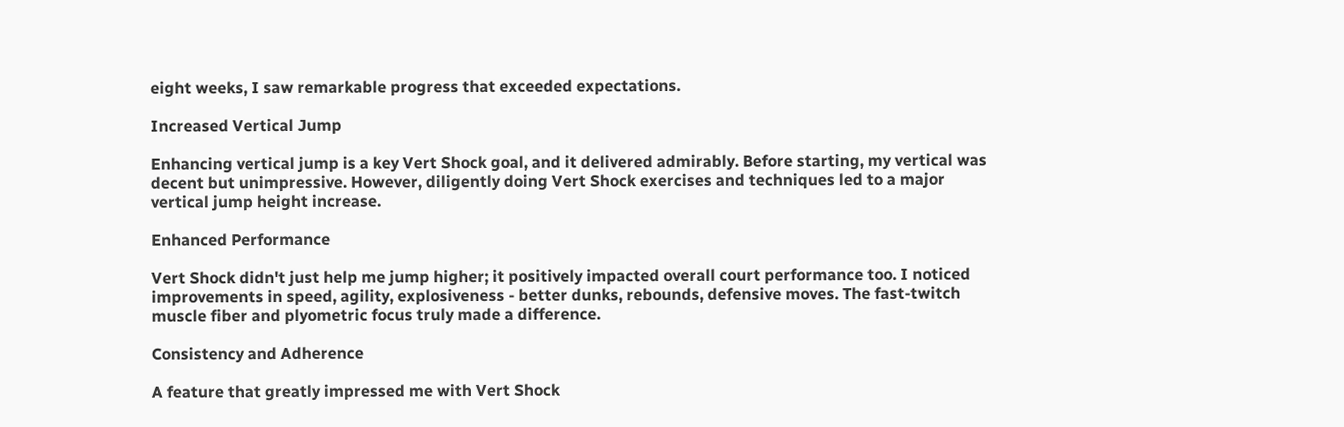eight weeks, I saw remarkable progress that exceeded expectations.

Increased Vertical Jump

Enhancing vertical jump is a key Vert Shock goal, and it delivered admirably. Before starting, my vertical was decent but unimpressive. However, diligently doing Vert Shock exercises and techniques led to a major vertical jump height increase.

Enhanced Performance

Vert Shock didn't just help me jump higher; it positively impacted overall court performance too. I noticed improvements in speed, agility, explosiveness - better dunks, rebounds, defensive moves. The fast-twitch muscle fiber and plyometric focus truly made a difference.

Consistency and Adherence

A feature that greatly impressed me with Vert Shock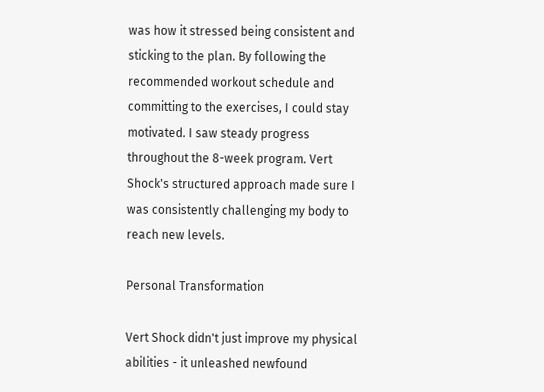was how it stressed being consistent and sticking to the plan. By following the recommended workout schedule and committing to the exercises, I could stay motivated. I saw steady progress throughout the 8-week program. Vert Shock's structured approach made sure I was consistently challenging my body to reach new levels.

Personal Transformation

Vert Shock didn't just improve my physical abilities - it unleashed newfound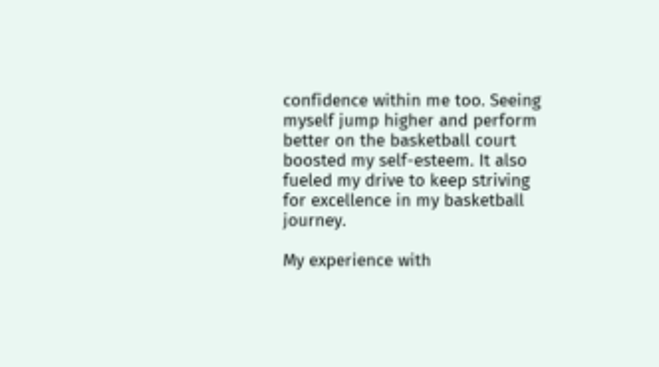confidence within me too. Seeing myself jump higher and perform better on the basketball court boosted my self-esteem. It also fueled my drive to keep striving for excellence in my basketball journey.

My experience with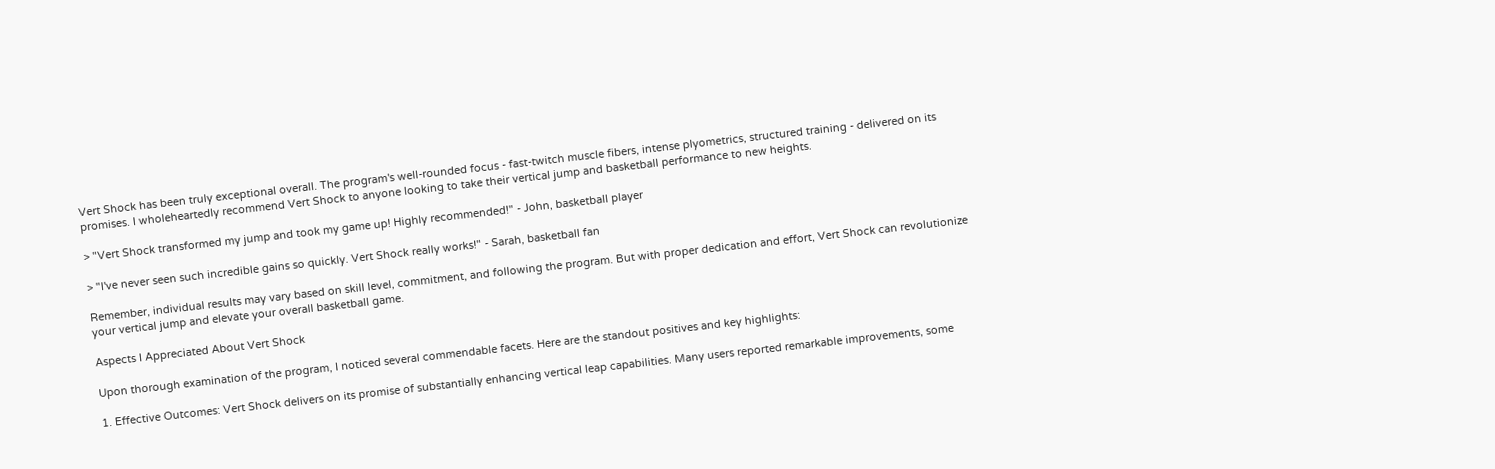Vert Shock has been truly exceptional overall. The program's well-rounded focus - fast-twitch muscle fibers, intense plyometrics, structured training - delivered on its promises. I wholeheartedly recommend Vert Shock to anyone looking to take their vertical jump and basketball performance to new heights.

> "Vert Shock transformed my jump and took my game up! Highly recommended!" - John, basketball player

> "I've never seen such incredible gains so quickly. Vert Shock really works!" - Sarah, basketball fan

Remember, individual results may vary based on skill level, commitment, and following the program. But with proper dedication and effort, Vert Shock can revolutionize your vertical jump and elevate your overall basketball game.

Aspects I Appreciated About Vert Shock

Upon thorough examination of the program, I noticed several commendable facets. Here are the standout positives and key highlights:

1. Effective Outcomes: Vert Shock delivers on its promise of substantially enhancing vertical leap capabilities. Many users reported remarkable improvements, some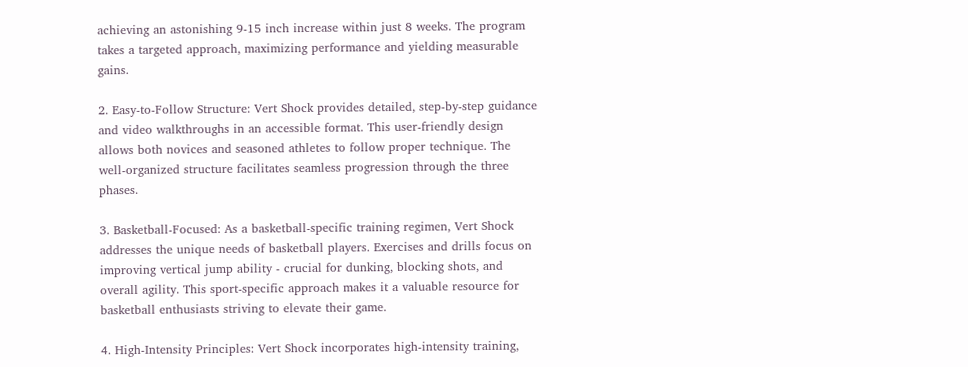achieving an astonishing 9-15 inch increase within just 8 weeks. The program takes a targeted approach, maximizing performance and yielding measurable gains.

2. Easy-to-Follow Structure: Vert Shock provides detailed, step-by-step guidance and video walkthroughs in an accessible format. This user-friendly design allows both novices and seasoned athletes to follow proper technique. The well-organized structure facilitates seamless progression through the three phases.

3. Basketball-Focused: As a basketball-specific training regimen, Vert Shock addresses the unique needs of basketball players. Exercises and drills focus on improving vertical jump ability - crucial for dunking, blocking shots, and overall agility. This sport-specific approach makes it a valuable resource for basketball enthusiasts striving to elevate their game.

4. High-Intensity Principles: Vert Shock incorporates high-intensity training,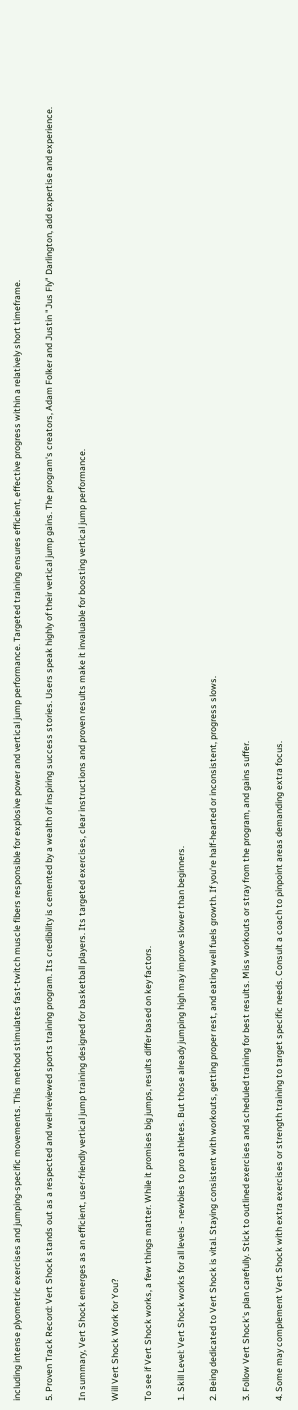including intense plyometric exercises and jumping-specific movements. This method stimulates fast-twitch muscle fibers responsible for explosive power and vertical jump performance. Targeted training ensures efficient, effective progress within a relatively short timeframe.

5. Proven Track Record: Vert Shock stands out as a respected and well-reviewed sports training program. Its credibility is cemented by a wealth of inspiring success stories. Users speak highly of their vertical jump gains. The program's creators, Adam Folker and Justin "Jus Fly" Darlington, add expertise and experience.

In summary, Vert Shock emerges as an efficient, user-friendly vertical jump training designed for basketball players. Its targeted exercises, clear instructions and proven results make it invaluable for boosting vertical jump performance.

Will Vert Shock Work for You?

To see if Vert Shock works, a few things matter. While it promises big jumps, results differ based on key factors.

1. Skill Level: Vert Shock works for all levels - newbies to pro athletes. But those already jumping high may improve slower than beginners.

2. Being dedicated to Vert Shock is vital. Staying consistent with workouts, getting proper rest, and eating well fuels growth. If you're half-hearted or inconsistent, progress slows.

3. Follow Vert Shock's plan carefully. Stick to outlined exercises and scheduled training for best results. Miss workouts or stray from the program, and gains suffer.

4. Some may complement Vert Shock with extra exercises or strength training to target specific needs. Consult a coach to pinpoint areas demanding extra focus.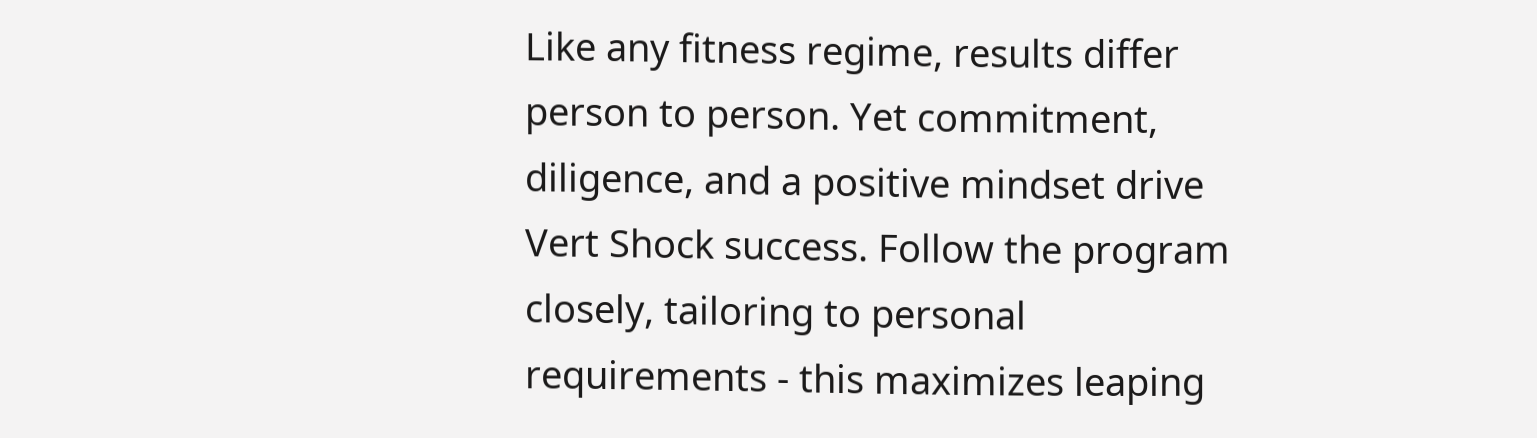Like any fitness regime, results differ person to person. Yet commitment, diligence, and a positive mindset drive Vert Shock success. Follow the program closely, tailoring to personal requirements - this maximizes leaping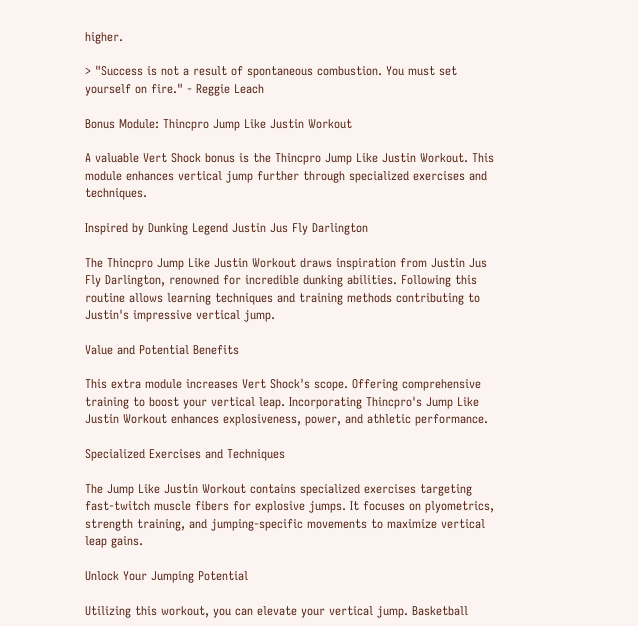higher.

> "Success is not a result of spontaneous combustion. You must set yourself on fire." - Reggie Leach

Bonus Module: Thincpro Jump Like Justin Workout

A valuable Vert Shock bonus is the Thincpro Jump Like Justin Workout. This module enhances vertical jump further through specialized exercises and techniques.

Inspired by Dunking Legend Justin Jus Fly Darlington

The Thincpro Jump Like Justin Workout draws inspiration from Justin Jus Fly Darlington, renowned for incredible dunking abilities. Following this routine allows learning techniques and training methods contributing to Justin's impressive vertical jump.

Value and Potential Benefits

This extra module increases Vert Shock's scope. Offering comprehensive training to boost your vertical leap. Incorporating Thincpro's Jump Like Justin Workout enhances explosiveness, power, and athletic performance.

Specialized Exercises and Techniques

The Jump Like Justin Workout contains specialized exercises targeting fast-twitch muscle fibers for explosive jumps. It focuses on plyometrics, strength training, and jumping-specific movements to maximize vertical leap gains.

Unlock Your Jumping Potential

Utilizing this workout, you can elevate your vertical jump. Basketball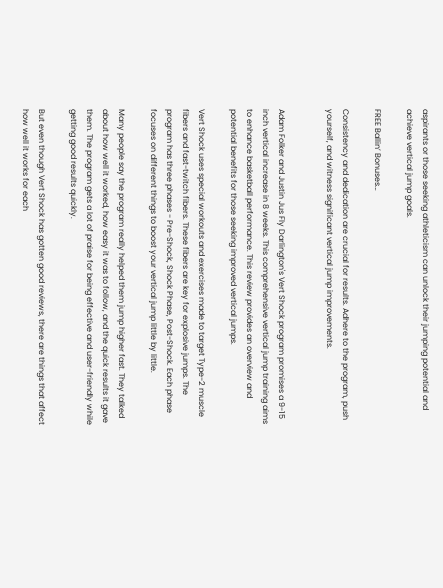aspirants or those seeking athleticism can unlock their jumping potential and achieve vertical jump goals.

FREE Ballin’ Bonuses…

Consistency and dedication are crucial for results. Adhere to the program, push yourself, and witness significant vertical jump improvements.


Adam Folker and Justin Jus Fly Darlington's Vert Shock program promises a 9-15 inch vertical increase in 8 weeks. This comprehensive vertical jump training aims to enhance basketball performance. This review provides an overview and potential benefits for those seeking improved vertical jumps.

Vert Shock uses special workouts and exercises made to target Type-2 muscle fibers and fast-twitch fibers. These fibers are key for explosive jumps. The program has three phases - Pre-Shock, Shock Phase, Post-Shock. Each phase focuses on different things to boost your vertical jump little by little.

Many people say the program really helped them jump higher fast. They talked about how well it worked, how easy it was to follow, and the quick results it gave them. The program gets a lot of praise for being effective and user-friendly while getting good results quickly.

But even though Vert Shock has gotten good reviews, there are things that affect how well it works for each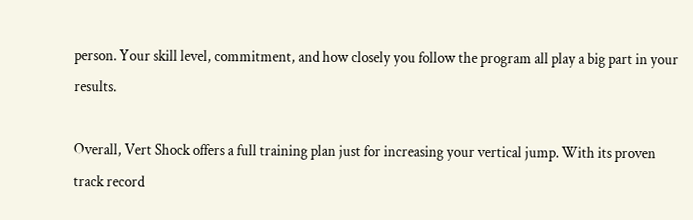person. Your skill level, commitment, and how closely you follow the program all play a big part in your results.

Overall, Vert Shock offers a full training plan just for increasing your vertical jump. With its proven track record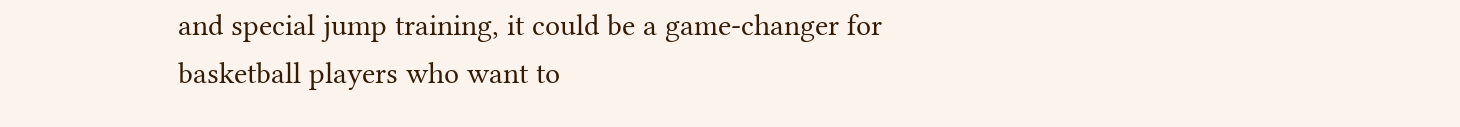and special jump training, it could be a game-changer for basketball players who want to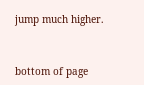jump much higher.



bottom of page